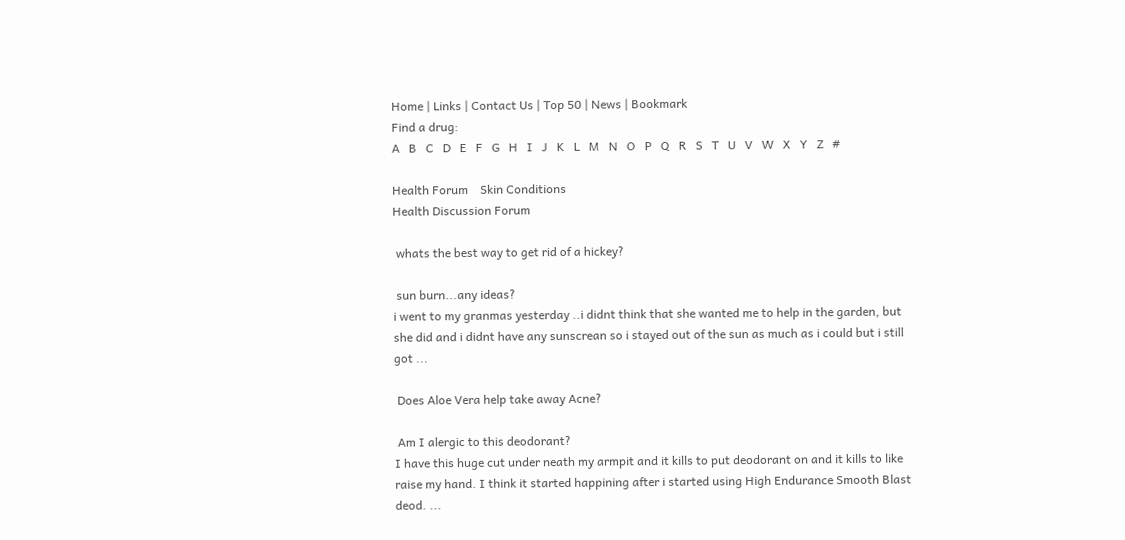Home | Links | Contact Us | Top 50 | News | Bookmark
Find a drug:
A   B   C   D   E   F   G   H   I   J   K   L   M   N   O   P   Q   R   S   T   U   V   W   X   Y   Z   #

Health Forum    Skin Conditions
Health Discussion Forum

 whats the best way to get rid of a hickey?

 sun burn...any ideas?
i went to my granmas yesterday ..i didnt think that she wanted me to help in the garden, but she did and i didnt have any sunscrean so i stayed out of the sun as much as i could but i still got ...

 Does Aloe Vera help take away Acne?

 Am I alergic to this deodorant?
I have this huge cut under neath my armpit and it kills to put deodorant on and it kills to like raise my hand. I think it started happining after i started using High Endurance Smooth Blast deod. ...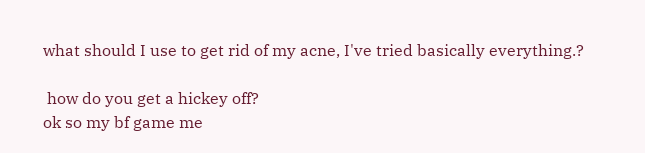what should I use to get rid of my acne, I've tried basically everything.?

 how do you get a hickey off?
ok so my bf game me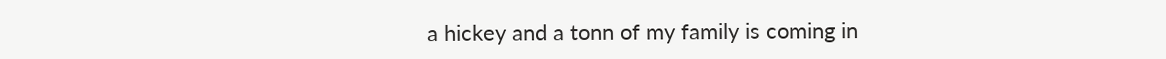a hickey and a tonn of my family is coming in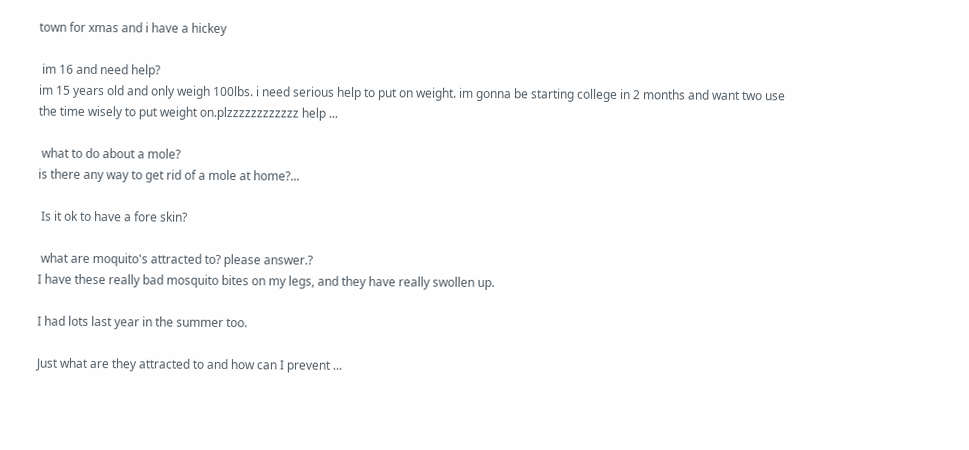town for xmas and i have a hickey

 im 16 and need help?
im 15 years old and only weigh 100lbs. i need serious help to put on weight. im gonna be starting college in 2 months and want two use the time wisely to put weight on.plzzzzzzzzzzzz help ...

 what to do about a mole?
is there any way to get rid of a mole at home?...

 Is it ok to have a fore skin?

 what are moquito's attracted to? please answer.?
I have these really bad mosquito bites on my legs, and they have really swollen up.

I had lots last year in the summer too.

Just what are they attracted to and how can I prevent ...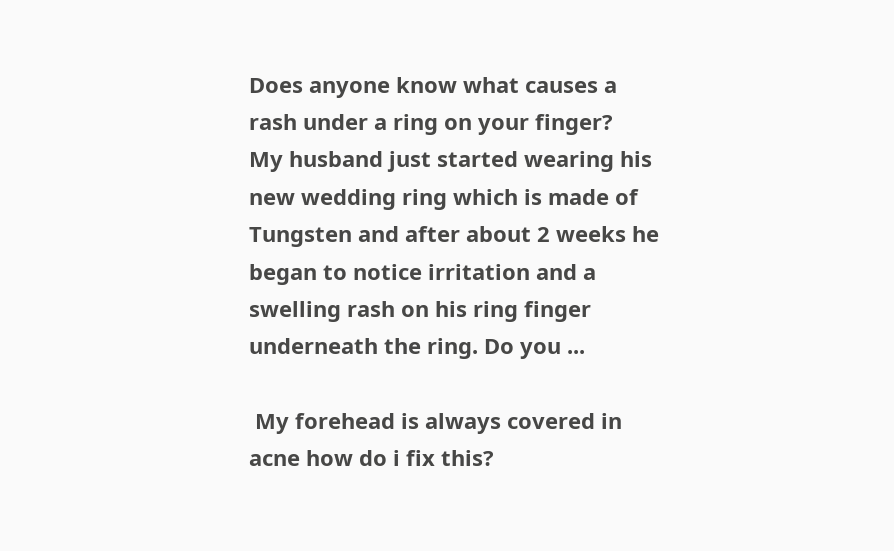Does anyone know what causes a rash under a ring on your finger?
My husband just started wearing his new wedding ring which is made of Tungsten and after about 2 weeks he began to notice irritation and a swelling rash on his ring finger underneath the ring. Do you ...

 My forehead is always covered in acne how do i fix this?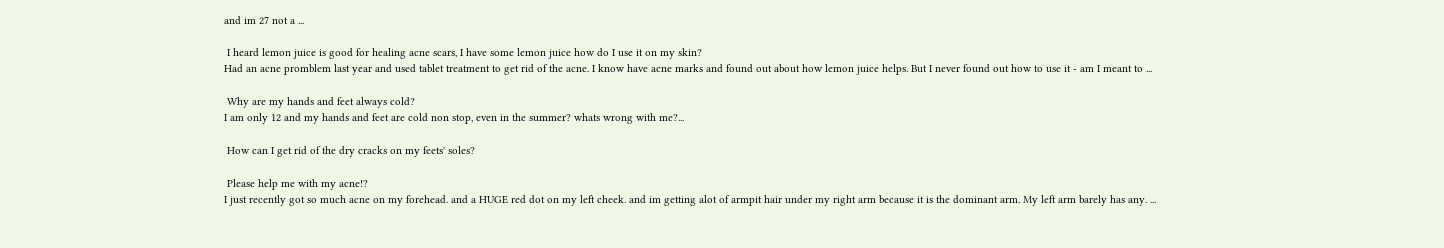and im 27 not a ...

 I heard lemon juice is good for healing acne scars, I have some lemon juice how do I use it on my skin?
Had an acne promblem last year and used tablet treatment to get rid of the acne. I know have acne marks and found out about how lemon juice helps. But I never found out how to use it - am I meant to ...

 Why are my hands and feet always cold?
I am only 12 and my hands and feet are cold non stop, even in the summer? whats wrong with me?...

 How can I get rid of the dry cracks on my feets' soles?

 Please help me with my acne!?
I just recently got so much acne on my forehead. and a HUGE red dot on my left cheek. and im getting alot of armpit hair under my right arm because it is the dominant arm. My left arm barely has any. ...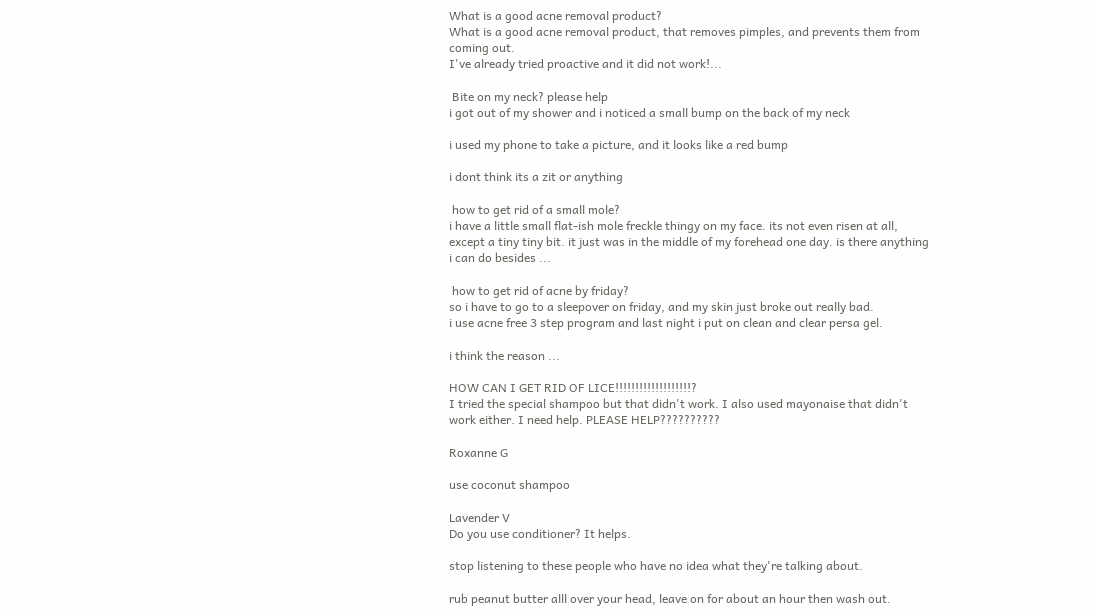What is a good acne removal product?
What is a good acne removal product, that removes pimples, and prevents them from coming out.
I've already tried proactive and it did not work!...

 Bite on my neck? please help
i got out of my shower and i noticed a small bump on the back of my neck

i used my phone to take a picture, and it looks like a red bump

i dont think its a zit or anything

 how to get rid of a small mole?
i have a little small flat-ish mole freckle thingy on my face. its not even risen at all, except a tiny tiny bit. it just was in the middle of my forehead one day. is there anything i can do besides ...

 how to get rid of acne by friday?
so i have to go to a sleepover on friday, and my skin just broke out really bad.
i use acne free 3 step program and last night i put on clean and clear persa gel.

i think the reason ...

HOW CAN I GET RID OF LICE!!!!!!!!!!!!!!!!!!!?
I tried the special shampoo but that didn't work. I also used mayonaise that didn't work either. I need help. PLEASE HELP??????????

Roxanne G

use coconut shampoo

Lavender V
Do you use conditioner? It helps.

stop listening to these people who have no idea what they're talking about.

rub peanut butter alll over your head, leave on for about an hour then wash out.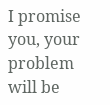I promise you, your problem will be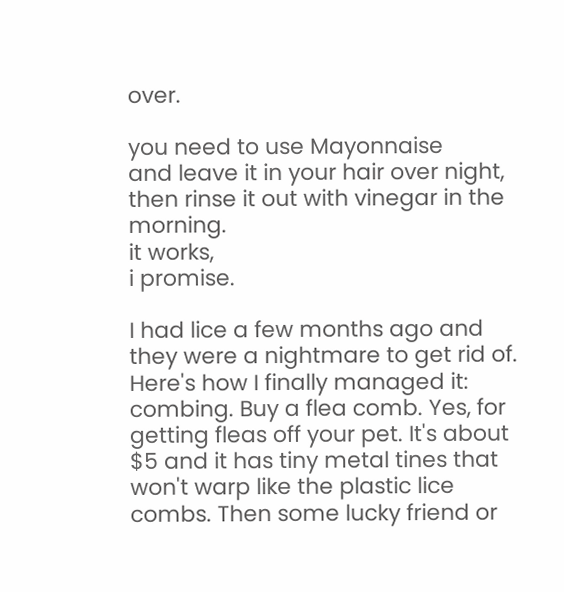over.

you need to use Mayonnaise
and leave it in your hair over night,
then rinse it out with vinegar in the morning.
it works,
i promise.

I had lice a few months ago and they were a nightmare to get rid of. Here's how I finally managed it: combing. Buy a flea comb. Yes, for getting fleas off your pet. It's about $5 and it has tiny metal tines that won't warp like the plastic lice combs. Then some lucky friend or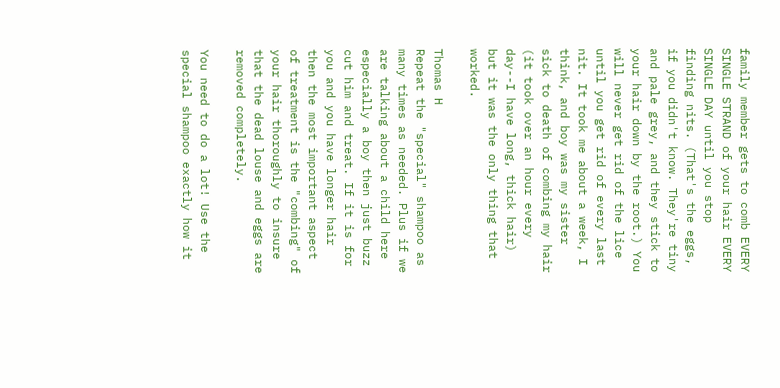family member gets to comb EVERY SINGLE STRAND of your hair EVERY SINGLE DAY until you stop finding nits. (That's the eggs, if you didn't know. They're tiny and pale grey, and they stick to your hair down by the root.) You will never get rid of the lice until you get rid of every last nit. It took me about a week, I think, and boy was my sister sick to death of combing my hair (it took over an hour every day--I have long, thick hair) but it was the only thing that worked.

Thomas H
Repeat the "special" shampoo as many times as needed. Plus if we are talking about a child here especially a boy then just buzz cut him and treat. If it is for you and you have longer hair then the most important aspect of treatment is the "combing" of your hair thoroughly to insure that the dead louse and eggs are removed completely.

You need to do a lot! Use the special shampoo exactly how it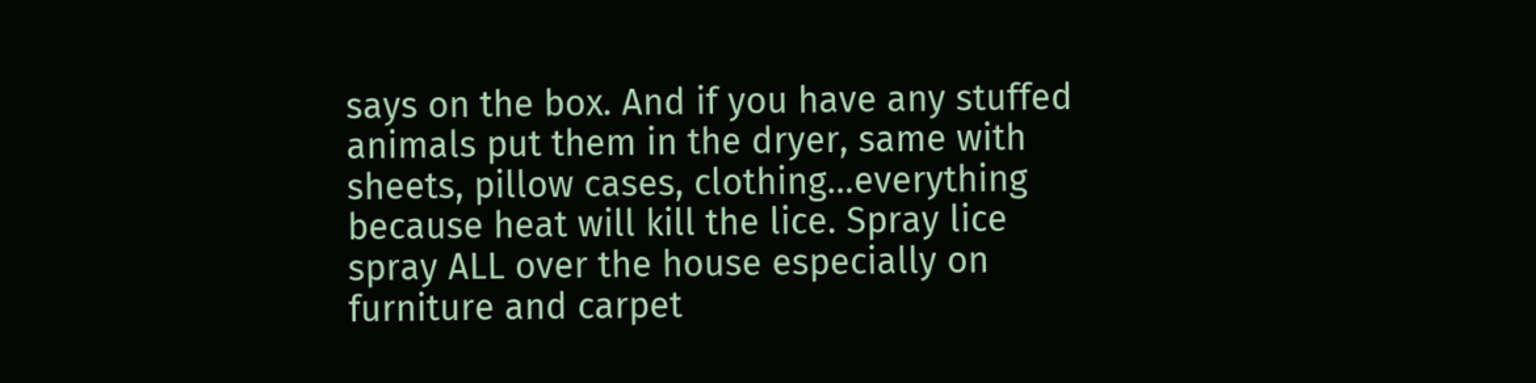says on the box. And if you have any stuffed animals put them in the dryer, same with sheets, pillow cases, clothing...everything because heat will kill the lice. Spray lice spray ALL over the house especially on furniture and carpet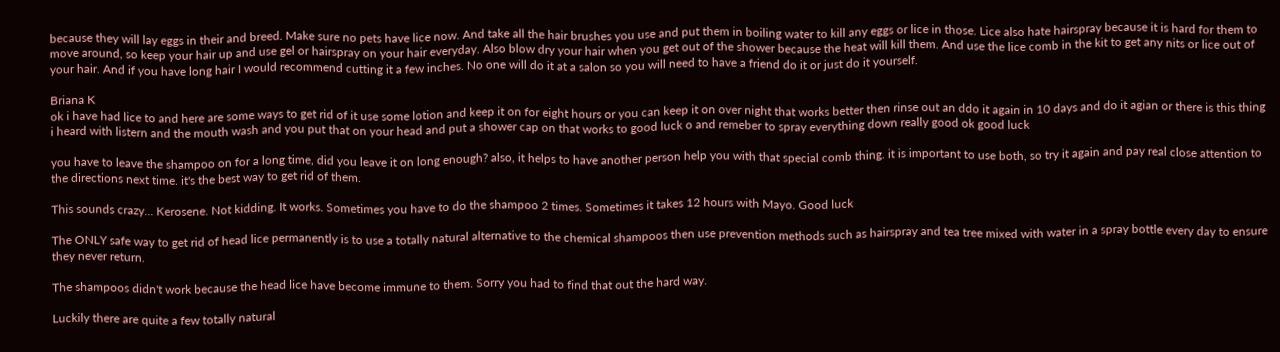because they will lay eggs in their and breed. Make sure no pets have lice now. And take all the hair brushes you use and put them in boiling water to kill any eggs or lice in those. Lice also hate hairspray because it is hard for them to move around, so keep your hair up and use gel or hairspray on your hair everyday. Also blow dry your hair when you get out of the shower because the heat will kill them. And use the lice comb in the kit to get any nits or lice out of your hair. And if you have long hair I would recommend cutting it a few inches. No one will do it at a salon so you will need to have a friend do it or just do it yourself.

Briana K
ok i have had lice to and here are some ways to get rid of it use some lotion and keep it on for eight hours or you can keep it on over night that works better then rinse out an ddo it again in 10 days and do it agian or there is this thing i heard with listern and the mouth wash and you put that on your head and put a shower cap on that works to good luck o and remeber to spray everything down really good ok good luck

you have to leave the shampoo on for a long time, did you leave it on long enough? also, it helps to have another person help you with that special comb thing. it is important to use both, so try it again and pay real close attention to the directions next time. it's the best way to get rid of them.

This sounds crazy... Kerosene. Not kidding. It works. Sometimes you have to do the shampoo 2 times. Sometimes it takes 12 hours with Mayo. Good luck

The ONLY safe way to get rid of head lice permanently is to use a totally natural alternative to the chemical shampoos then use prevention methods such as hairspray and tea tree mixed with water in a spray bottle every day to ensure they never return.

The shampoos didn't work because the head lice have become immune to them. Sorry you had to find that out the hard way.

Luckily there are quite a few totally natural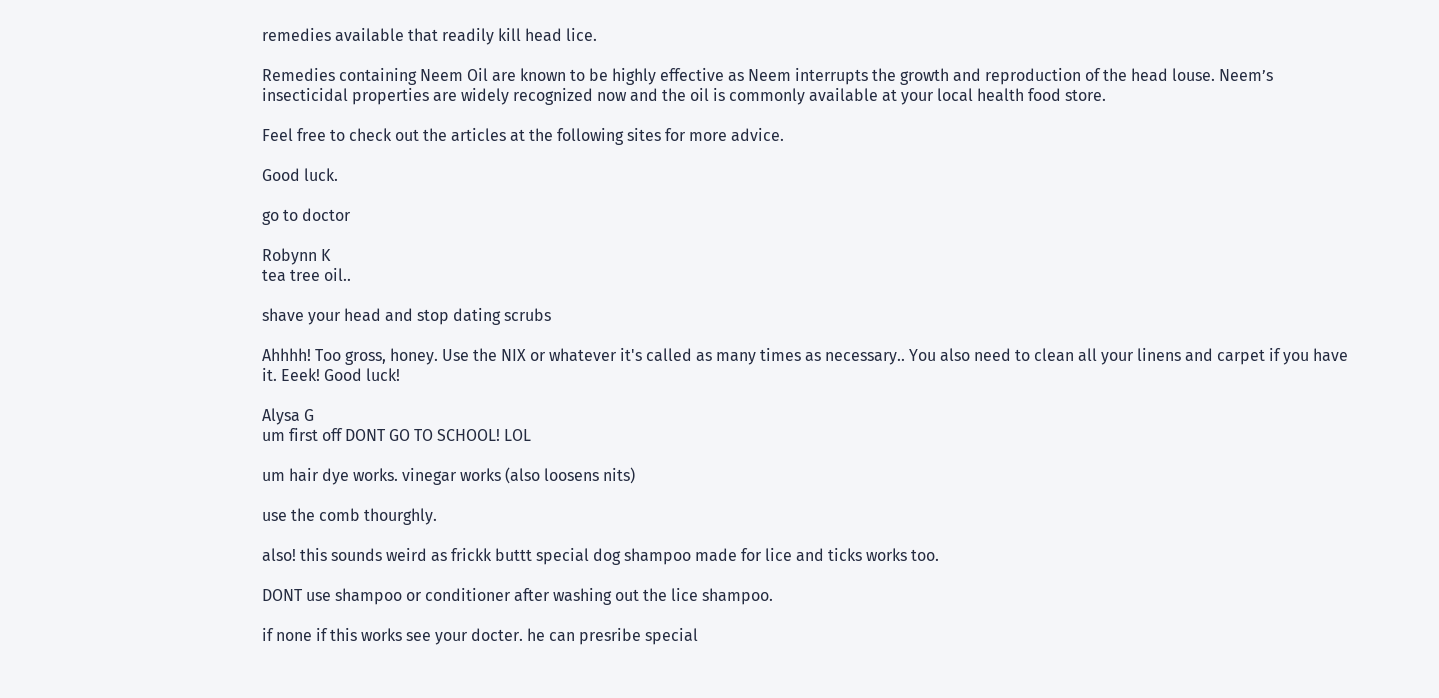remedies available that readily kill head lice.

Remedies containing Neem Oil are known to be highly effective as Neem interrupts the growth and reproduction of the head louse. Neem’s insecticidal properties are widely recognized now and the oil is commonly available at your local health food store.

Feel free to check out the articles at the following sites for more advice.

Good luck.

go to doctor

Robynn K
tea tree oil..

shave your head and stop dating scrubs

Ahhhh! Too gross, honey. Use the NIX or whatever it's called as many times as necessary.. You also need to clean all your linens and carpet if you have it. Eeek! Good luck!

Alysa G
um first off DONT GO TO SCHOOL! LOL

um hair dye works. vinegar works (also loosens nits)

use the comb thourghly.

also! this sounds weird as frickk buttt special dog shampoo made for lice and ticks works too.

DONT use shampoo or conditioner after washing out the lice shampoo.

if none if this works see your docter. he can presribe special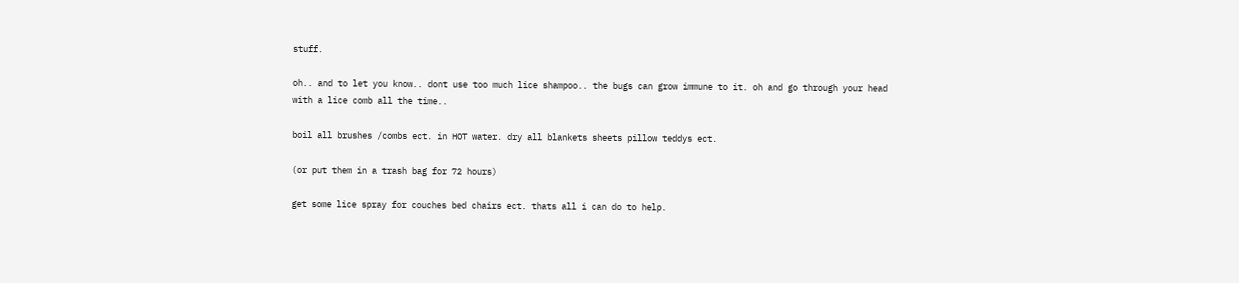stuff.

oh.. and to let you know.. dont use too much lice shampoo.. the bugs can grow immune to it. oh and go through your head with a lice comb all the time..

boil all brushes /combs ect. in HOT water. dry all blankets sheets pillow teddys ect.

(or put them in a trash bag for 72 hours)

get some lice spray for couches bed chairs ect. thats all i can do to help.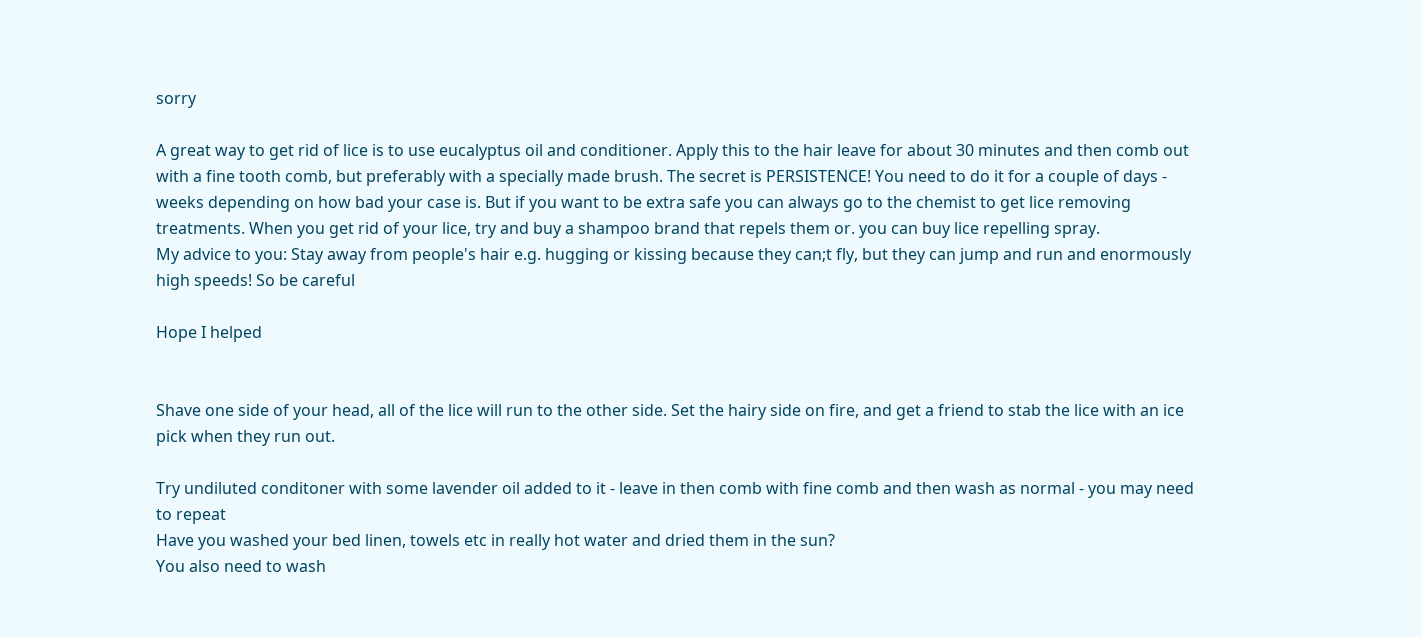sorry

A great way to get rid of lice is to use eucalyptus oil and conditioner. Apply this to the hair leave for about 30 minutes and then comb out with a fine tooth comb, but preferably with a specially made brush. The secret is PERSISTENCE! You need to do it for a couple of days - weeks depending on how bad your case is. But if you want to be extra safe you can always go to the chemist to get lice removing treatments. When you get rid of your lice, try and buy a shampoo brand that repels them or. you can buy lice repelling spray.
My advice to you: Stay away from people's hair e.g. hugging or kissing because they can;t fly, but they can jump and run and enormously high speeds! So be careful

Hope I helped


Shave one side of your head, all of the lice will run to the other side. Set the hairy side on fire, and get a friend to stab the lice with an ice pick when they run out.

Try undiluted conditoner with some lavender oil added to it - leave in then comb with fine comb and then wash as normal - you may need to repeat
Have you washed your bed linen, towels etc in really hot water and dried them in the sun?
You also need to wash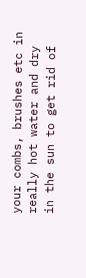your combs, brushes etc in really hot water and dry in the sun to get rid of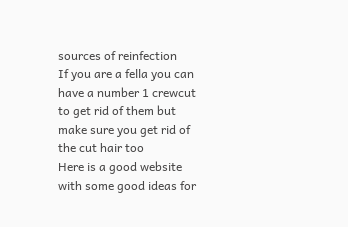sources of reinfection
If you are a fella you can have a number 1 crewcut to get rid of them but make sure you get rid of the cut hair too
Here is a good website with some good ideas for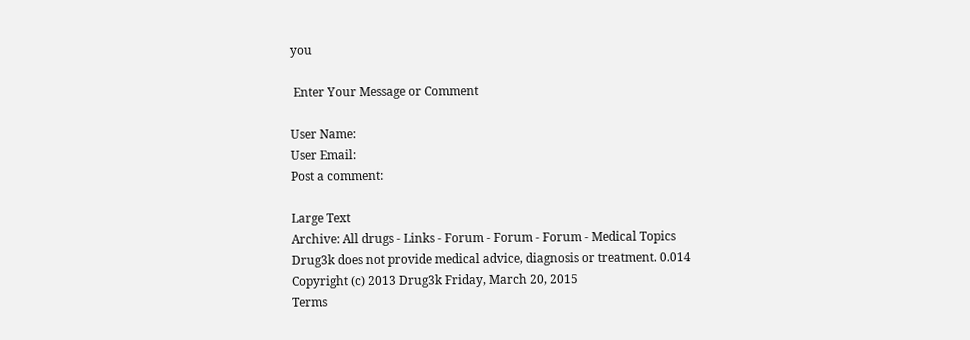you

 Enter Your Message or Comment

User Name:
User Email:
Post a comment:

Large Text
Archive: All drugs - Links - Forum - Forum - Forum - Medical Topics
Drug3k does not provide medical advice, diagnosis or treatment. 0.014
Copyright (c) 2013 Drug3k Friday, March 20, 2015
Terms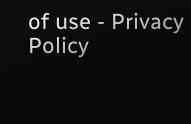of use - Privacy Policy